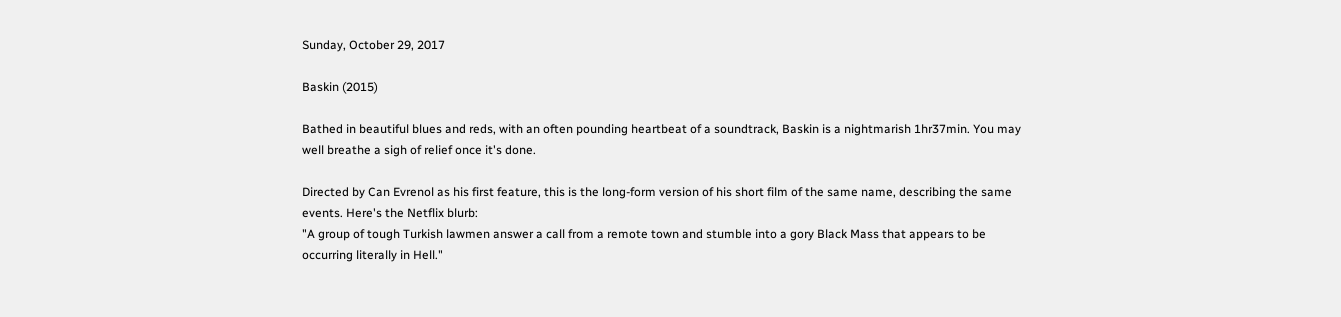Sunday, October 29, 2017

Baskin (2015)

Bathed in beautiful blues and reds, with an often pounding heartbeat of a soundtrack, Baskin is a nightmarish 1hr37min. You may well breathe a sigh of relief once it's done.

Directed by Can Evrenol as his first feature, this is the long-form version of his short film of the same name, describing the same events. Here's the Netflix blurb:
"A group of tough Turkish lawmen answer a call from a remote town and stumble into a gory Black Mass that appears to be occurring literally in Hell."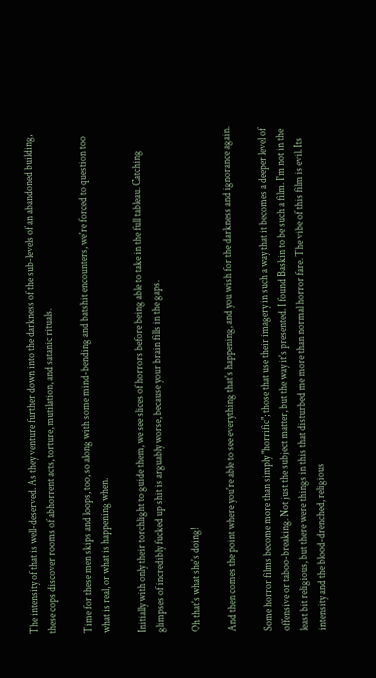The intensity of that is well-deserved. As they venture further down into the darkness of the sub-levels of an abandoned building, these cops discover rooms of abhorrent acts, torture, mutilation, and satanic rituals.

Time for these men skips and loops, too, so along with some mind-bending and batshit encounters, we're forced to question too what is real, or what is happening when.

Initially with only their torchlight to guide them, we see slices of horrors before being able to take in the full tableau. Catching glimpses of incredibly fucked up shit is arguably worse, because your brain fills in the gaps.

Oh that's what she's doing!

And then comes the point where you're able to see everything that's happening, and you wish for the darkness and ignorance again.

Some horror films become more than simply "horrific"; those that use their imagery in such a way that it becomes a deeper level of offensive or taboo-breaking. Not just the subject matter, but the way it's presented. I found Baskin to be such a film. I'm not in the least bit religious, but there were things in this that disturbed me more than normal horror fare. The vibe of this film is evil. Its intensity and the blood-drenched, religious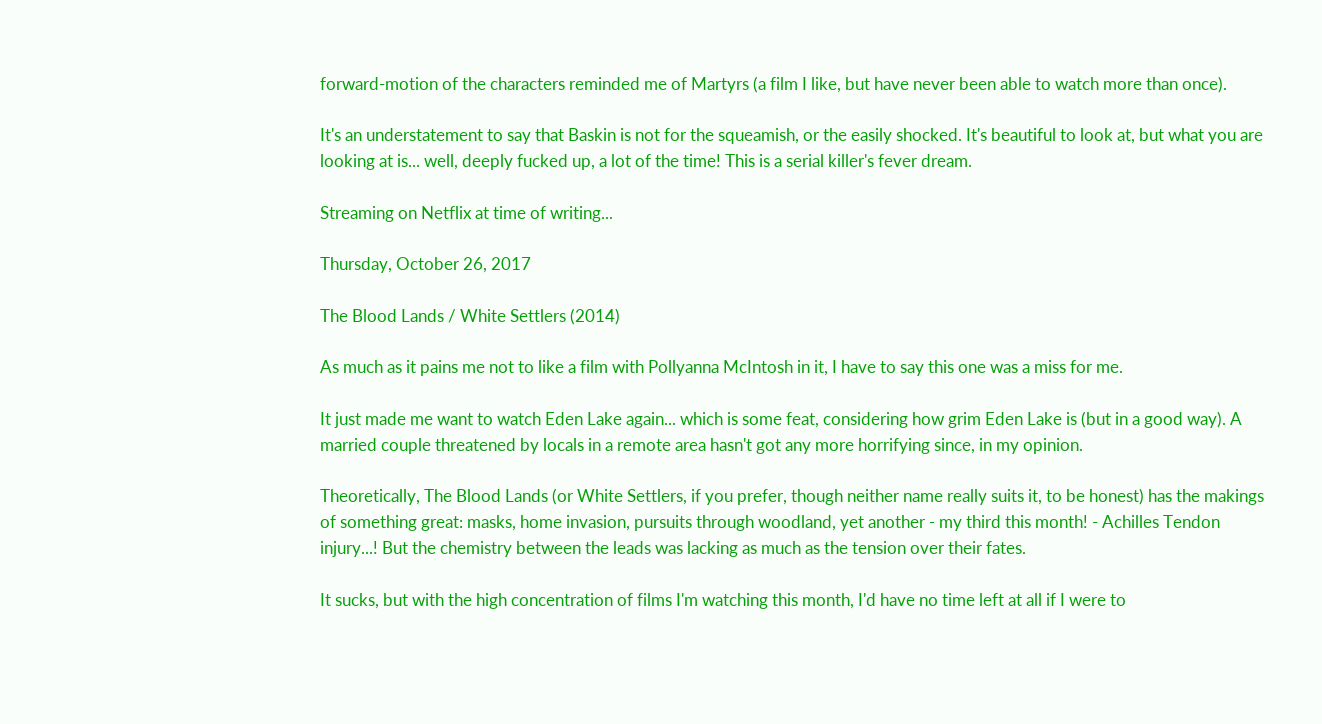forward-motion of the characters reminded me of Martyrs (a film I like, but have never been able to watch more than once).

It's an understatement to say that Baskin is not for the squeamish, or the easily shocked. It's beautiful to look at, but what you are looking at is... well, deeply fucked up, a lot of the time! This is a serial killer's fever dream.

Streaming on Netflix at time of writing...

Thursday, October 26, 2017

The Blood Lands / White Settlers (2014)

As much as it pains me not to like a film with Pollyanna McIntosh in it, I have to say this one was a miss for me.

It just made me want to watch Eden Lake again... which is some feat, considering how grim Eden Lake is (but in a good way). A married couple threatened by locals in a remote area hasn't got any more horrifying since, in my opinion.

Theoretically, The Blood Lands (or White Settlers, if you prefer, though neither name really suits it, to be honest) has the makings of something great: masks, home invasion, pursuits through woodland, yet another - my third this month! - Achilles Tendon injury...! But the chemistry between the leads was lacking as much as the tension over their fates.

It sucks, but with the high concentration of films I'm watching this month, I'd have no time left at all if I were to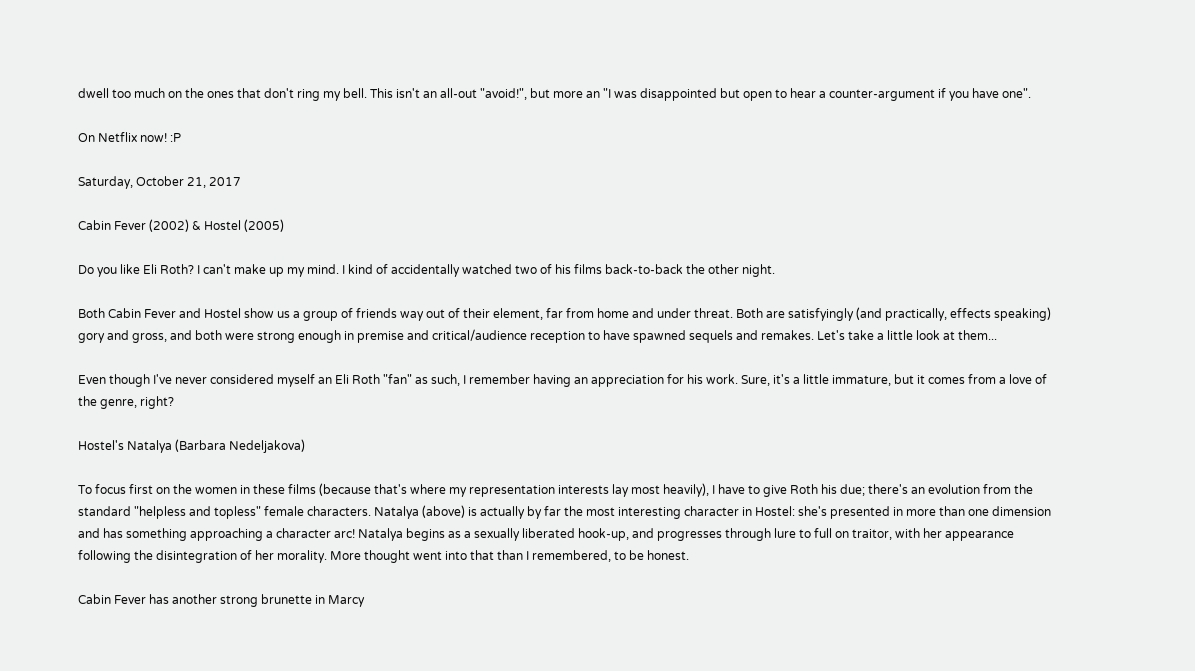dwell too much on the ones that don't ring my bell. This isn't an all-out "avoid!", but more an "I was disappointed but open to hear a counter-argument if you have one".

On Netflix now! :P

Saturday, October 21, 2017

Cabin Fever (2002) & Hostel (2005)

Do you like Eli Roth? I can't make up my mind. I kind of accidentally watched two of his films back-to-back the other night.

Both Cabin Fever and Hostel show us a group of friends way out of their element, far from home and under threat. Both are satisfyingly (and practically, effects speaking) gory and gross, and both were strong enough in premise and critical/audience reception to have spawned sequels and remakes. Let's take a little look at them...

Even though I've never considered myself an Eli Roth "fan" as such, I remember having an appreciation for his work. Sure, it's a little immature, but it comes from a love of the genre, right?

Hostel's Natalya (Barbara Nedeljakova)

To focus first on the women in these films (because that's where my representation interests lay most heavily), I have to give Roth his due; there's an evolution from the standard "helpless and topless" female characters. Natalya (above) is actually by far the most interesting character in Hostel: she's presented in more than one dimension and has something approaching a character arc! Natalya begins as a sexually liberated hook-up, and progresses through lure to full on traitor, with her appearance following the disintegration of her morality. More thought went into that than I remembered, to be honest.

Cabin Fever has another strong brunette in Marcy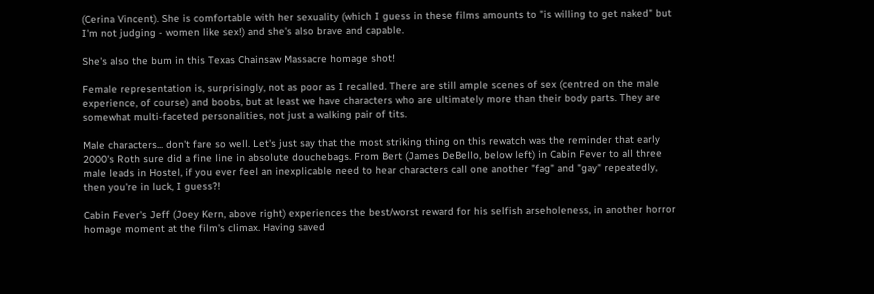(Cerina Vincent). She is comfortable with her sexuality (which I guess in these films amounts to "is willing to get naked" but I'm not judging - women like sex!) and she's also brave and capable.

She's also the bum in this Texas Chainsaw Massacre homage shot!

Female representation is, surprisingly, not as poor as I recalled. There are still ample scenes of sex (centred on the male experience, of course) and boobs, but at least we have characters who are ultimately more than their body parts. They are somewhat multi-faceted personalities, not just a walking pair of tits.

Male characters... don't fare so well. Let's just say that the most striking thing on this rewatch was the reminder that early 2000's Roth sure did a fine line in absolute douchebags. From Bert (James DeBello, below left) in Cabin Fever to all three male leads in Hostel, if you ever feel an inexplicable need to hear characters call one another "fag" and "gay" repeatedly, then you're in luck, I guess?!

Cabin Fever's Jeff (Joey Kern, above right) experiences the best/worst reward for his selfish arseholeness, in another horror homage moment at the film's climax. Having saved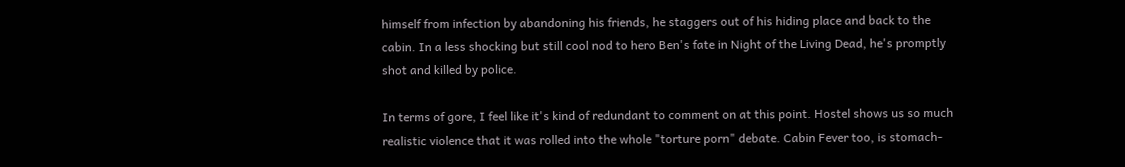himself from infection by abandoning his friends, he staggers out of his hiding place and back to the cabin. In a less shocking but still cool nod to hero Ben's fate in Night of the Living Dead, he's promptly shot and killed by police.

In terms of gore, I feel like it's kind of redundant to comment on at this point. Hostel shows us so much realistic violence that it was rolled into the whole "torture porn" debate. Cabin Fever too, is stomach-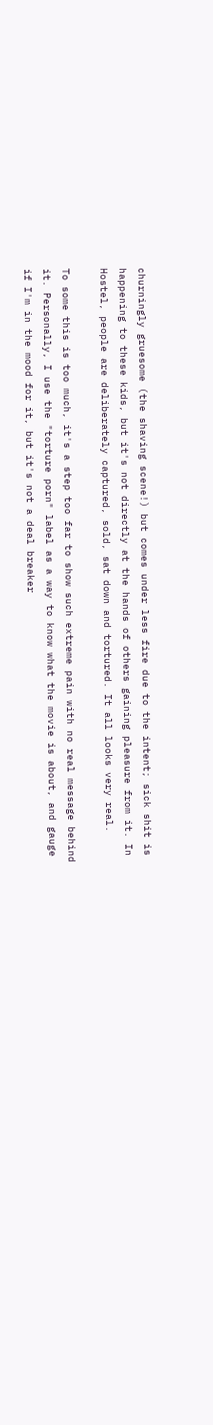churningly gruesome (the shaving scene!) but comes under less fire due to the intent; sick shit is happening to these kids, but it's not directly at the hands of others gaining pleasure from it. In Hostel, people are deliberately captured, sold, sat down and tortured. It all looks very real.

To some this is too much, it's a step too far to show such extreme pain with no real message behind it. Personally, I use the "torture porn" label as a way to know what the movie is about, and gauge if I'm in the mood for it, but it's not a deal breaker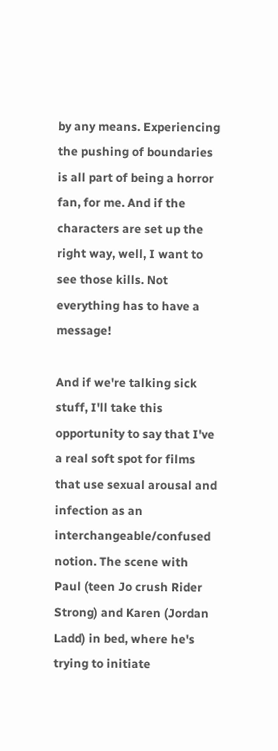by any means. Experiencing the pushing of boundaries is all part of being a horror fan, for me. And if the characters are set up the right way, well, I want to see those kills. Not everything has to have a message!

And if we're talking sick stuff, I'll take this opportunity to say that I've a real soft spot for films that use sexual arousal and infection as an interchangeable/confused notion. The scene with Paul (teen Jo crush Rider Strong) and Karen (Jordan Ladd) in bed, where he's trying to initiate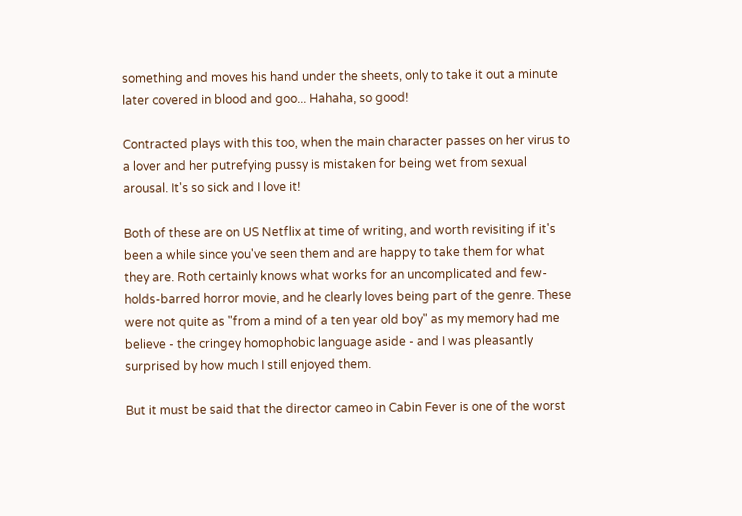something and moves his hand under the sheets, only to take it out a minute later covered in blood and goo... Hahaha, so good!

Contracted plays with this too, when the main character passes on her virus to a lover and her putrefying pussy is mistaken for being wet from sexual arousal. It's so sick and I love it!

Both of these are on US Netflix at time of writing, and worth revisiting if it's been a while since you've seen them and are happy to take them for what they are. Roth certainly knows what works for an uncomplicated and few-holds-barred horror movie, and he clearly loves being part of the genre. These were not quite as "from a mind of a ten year old boy" as my memory had me believe - the cringey homophobic language aside - and I was pleasantly surprised by how much I still enjoyed them.

But it must be said that the director cameo in Cabin Fever is one of the worst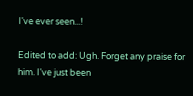I've ever seen...!

Edited to add: Ugh. Forget any praise for him. I've just been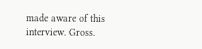made aware of this interview. Gross.